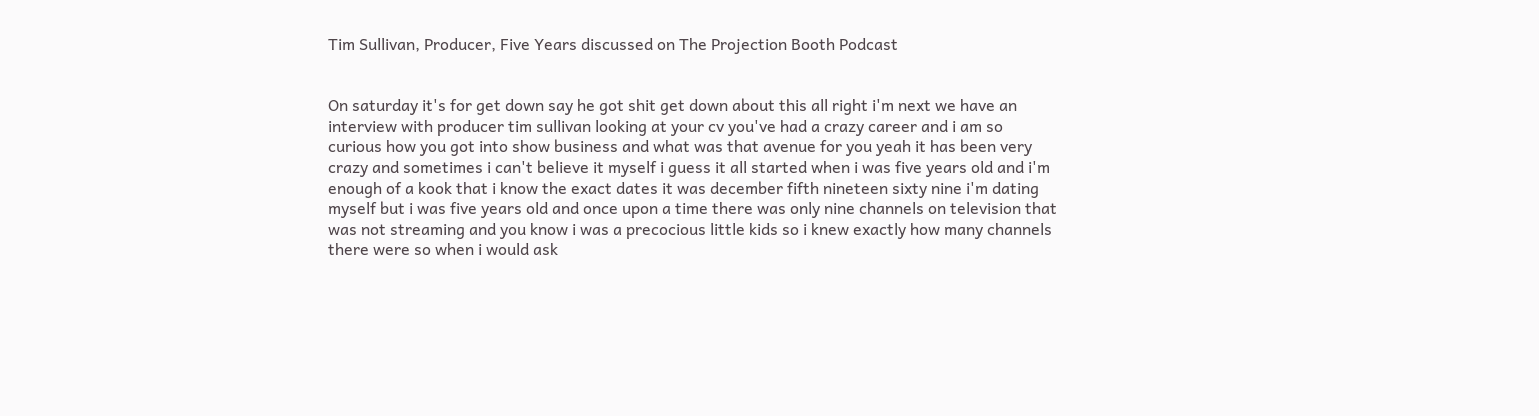Tim Sullivan, Producer, Five Years discussed on The Projection Booth Podcast


On saturday it's for get down say he got shit get down about this all right i'm next we have an interview with producer tim sullivan looking at your cv you've had a crazy career and i am so curious how you got into show business and what was that avenue for you yeah it has been very crazy and sometimes i can't believe it myself i guess it all started when i was five years old and i'm enough of a kook that i know the exact dates it was december fifth nineteen sixty nine i'm dating myself but i was five years old and once upon a time there was only nine channels on television that was not streaming and you know i was a precocious little kids so i knew exactly how many channels there were so when i would ask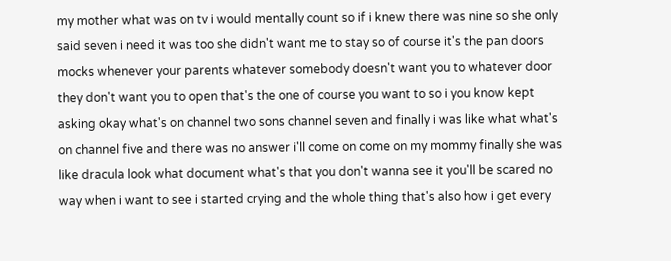my mother what was on tv i would mentally count so if i knew there was nine so she only said seven i need it was too she didn't want me to stay so of course it's the pan doors mocks whenever your parents whatever somebody doesn't want you to whatever door they don't want you to open that's the one of course you want to so i you know kept asking okay what's on channel two sons channel seven and finally i was like what what's on channel five and there was no answer i'll come on come on my mommy finally she was like dracula look what document what's that you don't wanna see it you'll be scared no way when i want to see i started crying and the whole thing that's also how i get every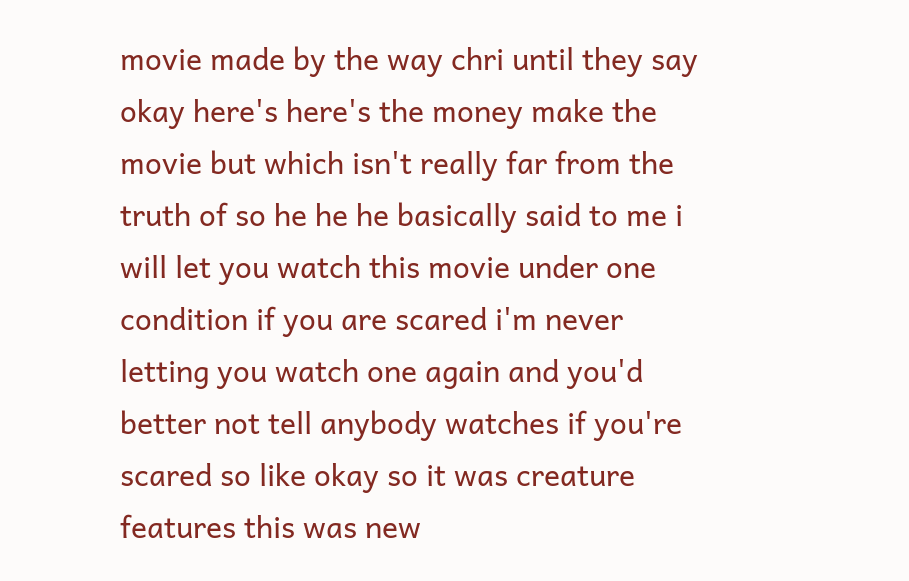movie made by the way chri until they say okay here's here's the money make the movie but which isn't really far from the truth of so he he he basically said to me i will let you watch this movie under one condition if you are scared i'm never letting you watch one again and you'd better not tell anybody watches if you're scared so like okay so it was creature features this was new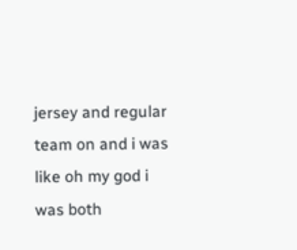jersey and regular team on and i was like oh my god i was both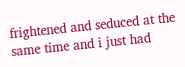frightened and seduced at the same time and i just had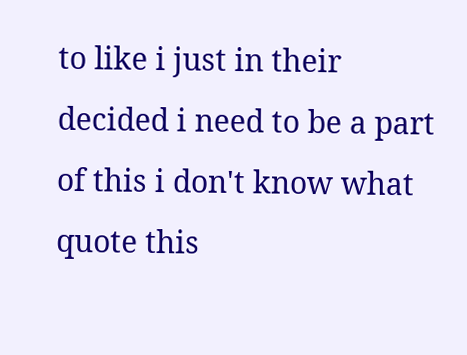to like i just in their decided i need to be a part of this i don't know what quote this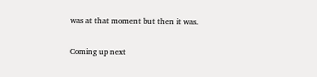was at that moment but then it was.

Coming up next